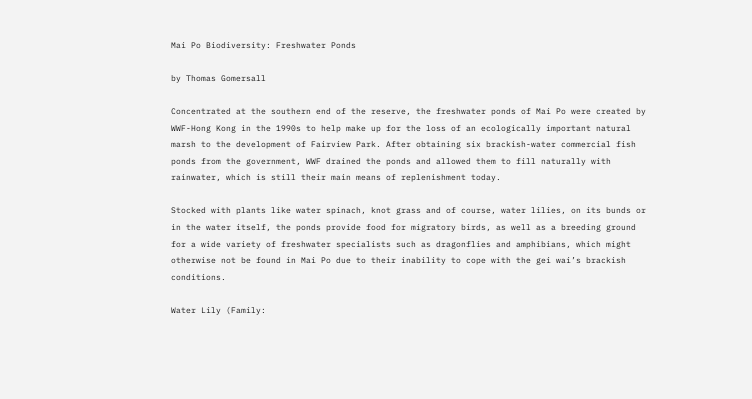Mai Po Biodiversity: Freshwater Ponds

by Thomas Gomersall

Concentrated at the southern end of the reserve, the freshwater ponds of Mai Po were created by WWF-Hong Kong in the 1990s to help make up for the loss of an ecologically important natural marsh to the development of Fairview Park. After obtaining six brackish-water commercial fish ponds from the government, WWF drained the ponds and allowed them to fill naturally with rainwater, which is still their main means of replenishment today.

Stocked with plants like water spinach, knot grass and of course, water lilies, on its bunds or in the water itself, the ponds provide food for migratory birds, as well as a breeding ground for a wide variety of freshwater specialists such as dragonflies and amphibians, which might otherwise not be found in Mai Po due to their inability to cope with the gei wai’s brackish conditions.

Water Lily (Family: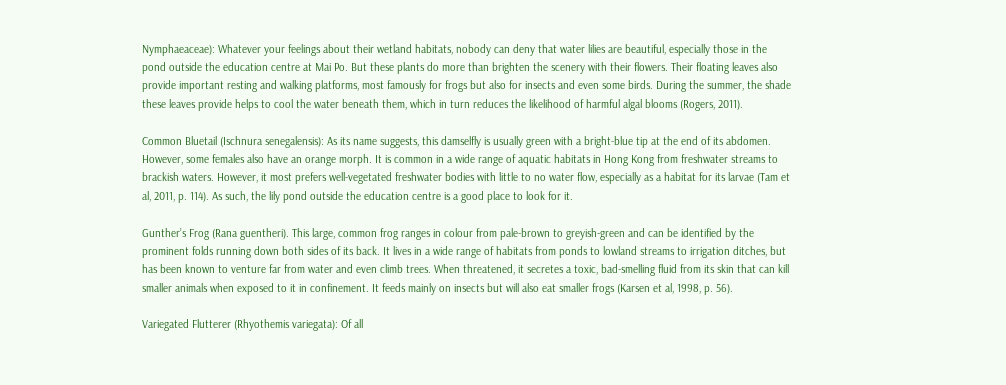Nymphaeaceae): Whatever your feelings about their wetland habitats, nobody can deny that water lilies are beautiful, especially those in the pond outside the education centre at Mai Po. But these plants do more than brighten the scenery with their flowers. Their floating leaves also provide important resting and walking platforms, most famously for frogs but also for insects and even some birds. During the summer, the shade these leaves provide helps to cool the water beneath them, which in turn reduces the likelihood of harmful algal blooms (Rogers, 2011).

Common Bluetail (Ischnura senegalensis): As its name suggests, this damselfly is usually green with a bright-blue tip at the end of its abdomen. However, some females also have an orange morph. It is common in a wide range of aquatic habitats in Hong Kong from freshwater streams to brackish waters. However, it most prefers well-vegetated freshwater bodies with little to no water flow, especially as a habitat for its larvae (Tam et al, 2011, p. 114). As such, the lily pond outside the education centre is a good place to look for it.

Gunther’s Frog (Rana guentheri). This large, common frog ranges in colour from pale-brown to greyish-green and can be identified by the prominent folds running down both sides of its back. It lives in a wide range of habitats from ponds to lowland streams to irrigation ditches, but has been known to venture far from water and even climb trees. When threatened, it secretes a toxic, bad-smelling fluid from its skin that can kill smaller animals when exposed to it in confinement. It feeds mainly on insects but will also eat smaller frogs (Karsen et al, 1998, p. 56).

Variegated Flutterer (Rhyothemis variegata): Of all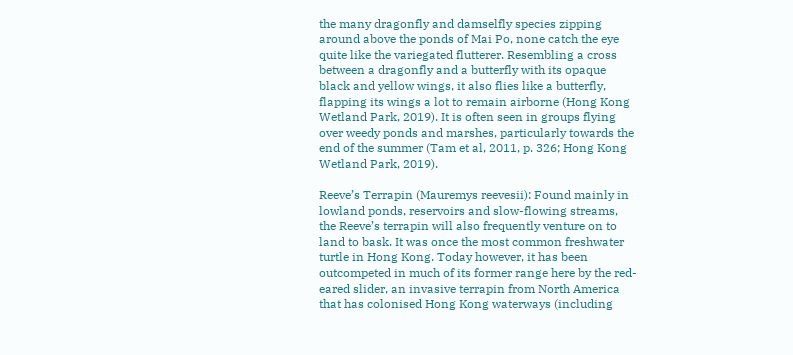the many dragonfly and damselfly species zipping around above the ponds of Mai Po, none catch the eye quite like the variegated flutterer. Resembling a cross between a dragonfly and a butterfly with its opaque black and yellow wings, it also flies like a butterfly, flapping its wings a lot to remain airborne (Hong Kong Wetland Park, 2019). It is often seen in groups flying over weedy ponds and marshes, particularly towards the end of the summer (Tam et al, 2011, p. 326; Hong Kong Wetland Park, 2019).

Reeve’s Terrapin (Mauremys reevesii): Found mainly in lowland ponds, reservoirs and slow-flowing streams, the Reeve’s terrapin will also frequently venture on to land to bask. It was once the most common freshwater turtle in Hong Kong. Today however, it has been outcompeted in much of its former range here by the red-eared slider, an invasive terrapin from North America that has colonised Hong Kong waterways (including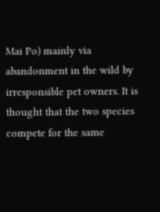Mai Po) mainly via abandonment in the wild by irresponsible pet owners. It is thought that the two species compete for the same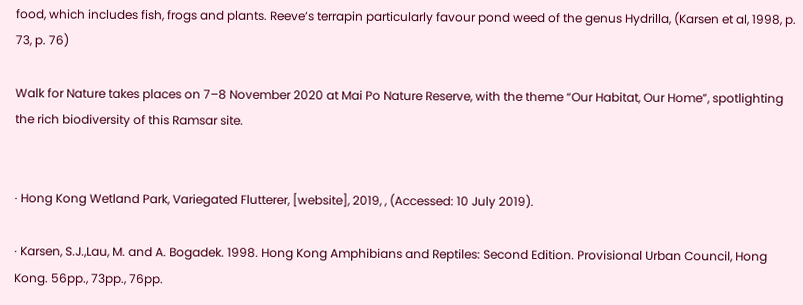food, which includes fish, frogs and plants. Reeve’s terrapin particularly favour pond weed of the genus Hydrilla, (Karsen et al, 1998, p. 73, p. 76)

Walk for Nature takes places on 7–8 November 2020 at Mai Po Nature Reserve, with the theme “Our Habitat, Our Home”, spotlighting the rich biodiversity of this Ramsar site.


· Hong Kong Wetland Park, Variegated Flutterer, [website], 2019, , (Accessed: 10 July 2019).

· Karsen, S.J.,Lau, M. and A. Bogadek. 1998. Hong Kong Amphibians and Reptiles: Second Edition. Provisional Urban Council, Hong Kong. 56pp., 73pp., 76pp.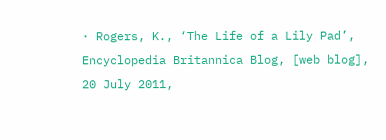· Rogers, K., ‘The Life of a Lily Pad’, Encyclopedia Britannica Blog, [web blog], 20 July 2011,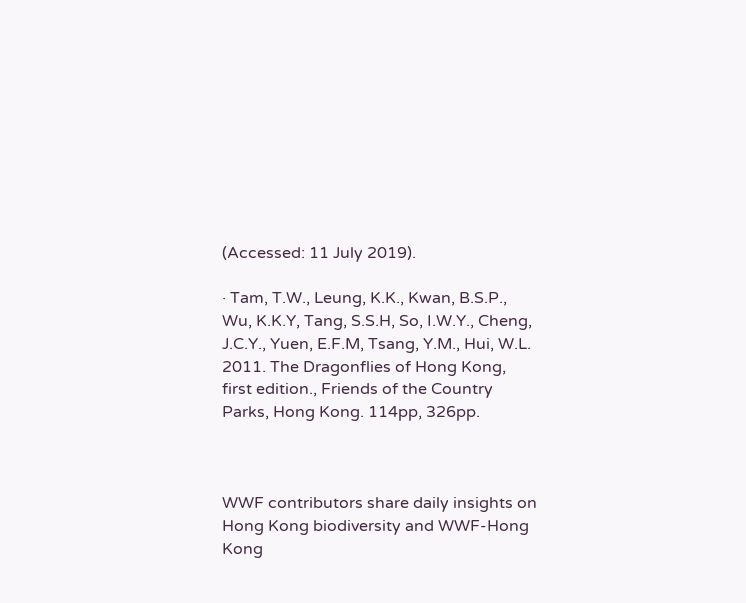(Accessed: 11 July 2019).

· Tam, T.W., Leung, K.K., Kwan, B.S.P., Wu, K.K.Y, Tang, S.S.H, So, I.W.Y., Cheng, J.C.Y., Yuen, E.F.M, Tsang, Y.M., Hui, W.L. 2011. The Dragonflies of Hong Kong, first edition., Friends of the Country Parks, Hong Kong. 114pp, 326pp.



WWF contributors share daily insights on Hong Kong biodiversity and WWF-Hong Kong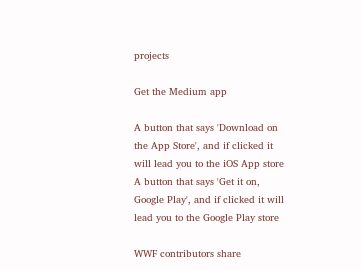projects

Get the Medium app

A button that says 'Download on the App Store', and if clicked it will lead you to the iOS App store
A button that says 'Get it on, Google Play', and if clicked it will lead you to the Google Play store

WWF contributors share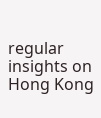regular insights on Hong Kong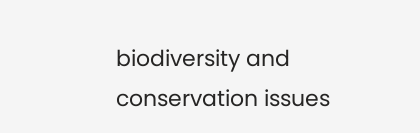biodiversity and conservation issues